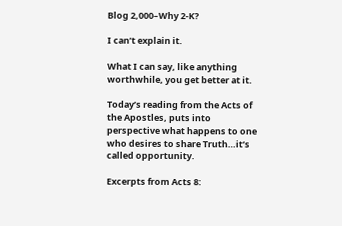Blog 2,000–Why 2-K?

I can’t explain it.

What I can say, like anything worthwhile, you get better at it.

Today’s reading from the Acts of the Apostles, puts into perspective what happens to one who desires to share Truth…it’s called opportunity.

Excerpts from Acts 8: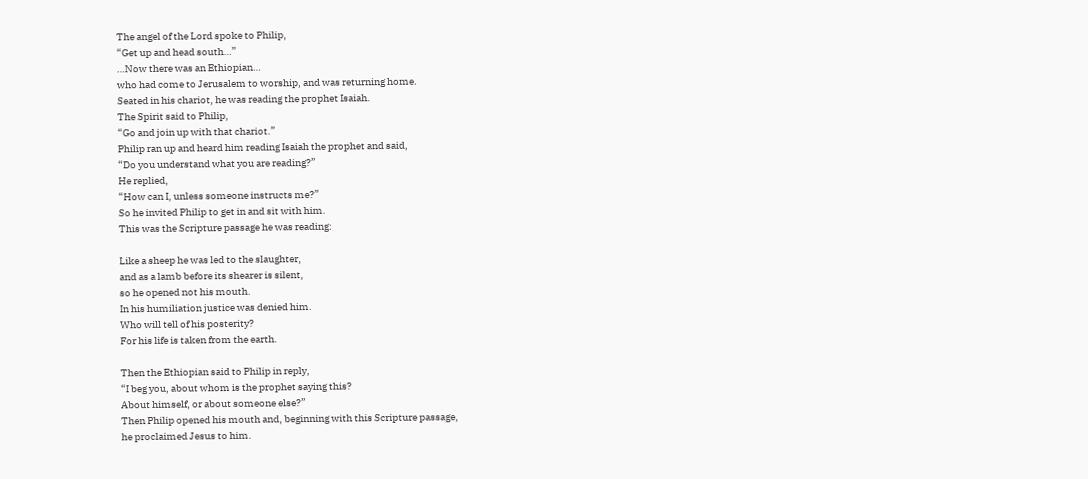The angel of the Lord spoke to Philip,
“Get up and head south…”
…Now there was an Ethiopian…
who had come to Jerusalem to worship, and was returning home.
Seated in his chariot, he was reading the prophet Isaiah.
The Spirit said to Philip,
“Go and join up with that chariot.”
Philip ran up and heard him reading Isaiah the prophet and said,
“Do you understand what you are reading?”
He replied,
“How can I, unless someone instructs me?”
So he invited Philip to get in and sit with him.
This was the Scripture passage he was reading:

Like a sheep he was led to the slaughter,
and as a lamb before its shearer is silent,
so he opened not his mouth.
In his humiliation justice was denied him.
Who will tell of his posterity?
For his life is taken from the earth.

Then the Ethiopian said to Philip in reply,
“I beg you, about whom is the prophet saying this?
About himself, or about someone else?”
Then Philip opened his mouth and, beginning with this Scripture passage,
he proclaimed Jesus to him.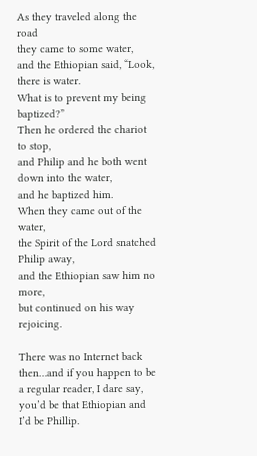As they traveled along the road
they came to some water,
and the Ethiopian said, “Look, there is water.
What is to prevent my being baptized?”
Then he ordered the chariot to stop,
and Philip and he both went down into the water,
and he baptized him.
When they came out of the water,
the Spirit of the Lord snatched Philip away,
and the Ethiopian saw him no more,
but continued on his way rejoicing.

There was no Internet back then…and if you happen to be a regular reader, I dare say, you’d be that Ethiopian and I’d be Phillip.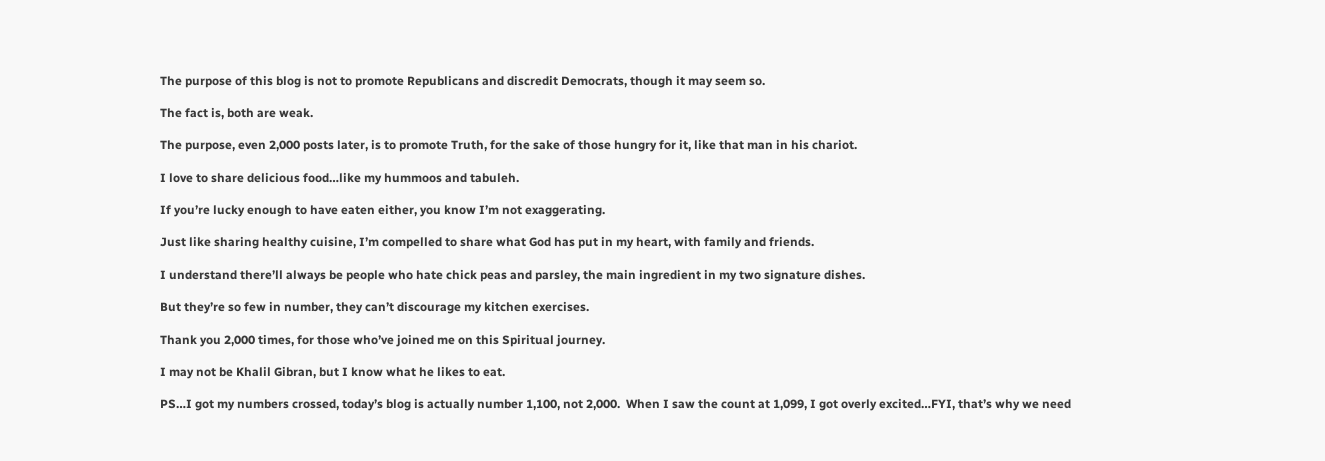The purpose of this blog is not to promote Republicans and discredit Democrats, though it may seem so.

The fact is, both are weak.

The purpose, even 2,000 posts later, is to promote Truth, for the sake of those hungry for it, like that man in his chariot.

I love to share delicious food…like my hummoos and tabuleh.

If you’re lucky enough to have eaten either, you know I’m not exaggerating.

Just like sharing healthy cuisine, I’m compelled to share what God has put in my heart, with family and friends.

I understand there’ll always be people who hate chick peas and parsley, the main ingredient in my two signature dishes.

But they’re so few in number, they can’t discourage my kitchen exercises.

Thank you 2,000 times, for those who’ve joined me on this Spiritual journey.

I may not be Khalil Gibran, but I know what he likes to eat.

PS…I got my numbers crossed, today’s blog is actually number 1,100, not 2,000.  When I saw the count at 1,099, I got overly excited…FYI, that’s why we need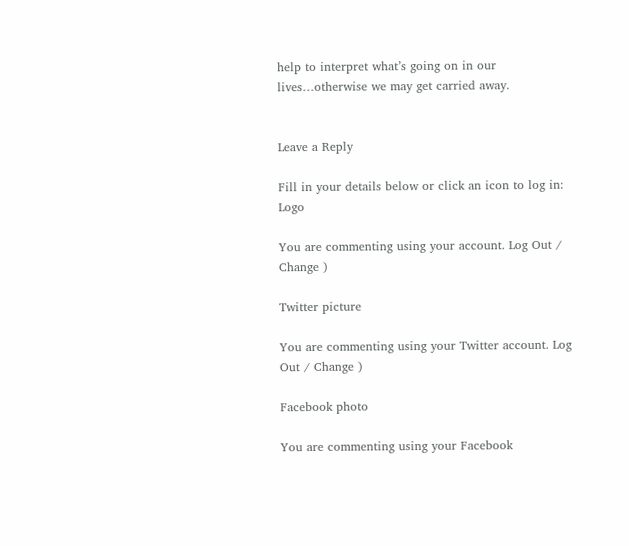help to interpret what’s going on in our lives…otherwise we may get carried away.


Leave a Reply

Fill in your details below or click an icon to log in: Logo

You are commenting using your account. Log Out / Change )

Twitter picture

You are commenting using your Twitter account. Log Out / Change )

Facebook photo

You are commenting using your Facebook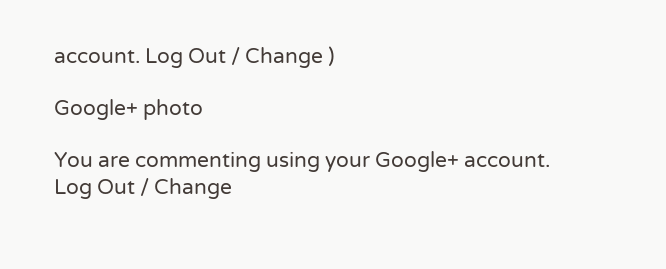account. Log Out / Change )

Google+ photo

You are commenting using your Google+ account. Log Out / Change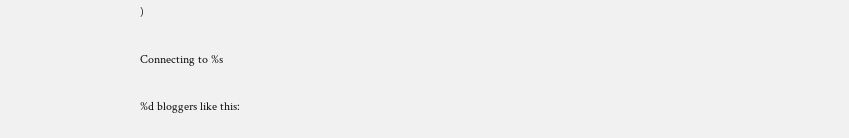)

Connecting to %s

%d bloggers like this: